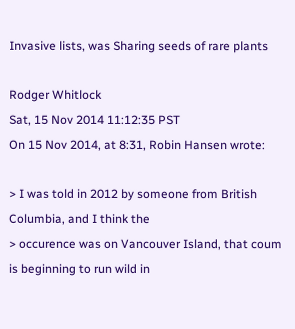Invasive lists, was Sharing seeds of rare plants

Rodger Whitlock
Sat, 15 Nov 2014 11:12:35 PST
On 15 Nov 2014, at 8:31, Robin Hansen wrote:

> I was told in 2012 by someone from British Columbia, and I think the
> occurence was on Vancouver Island, that coum is beginning to run wild in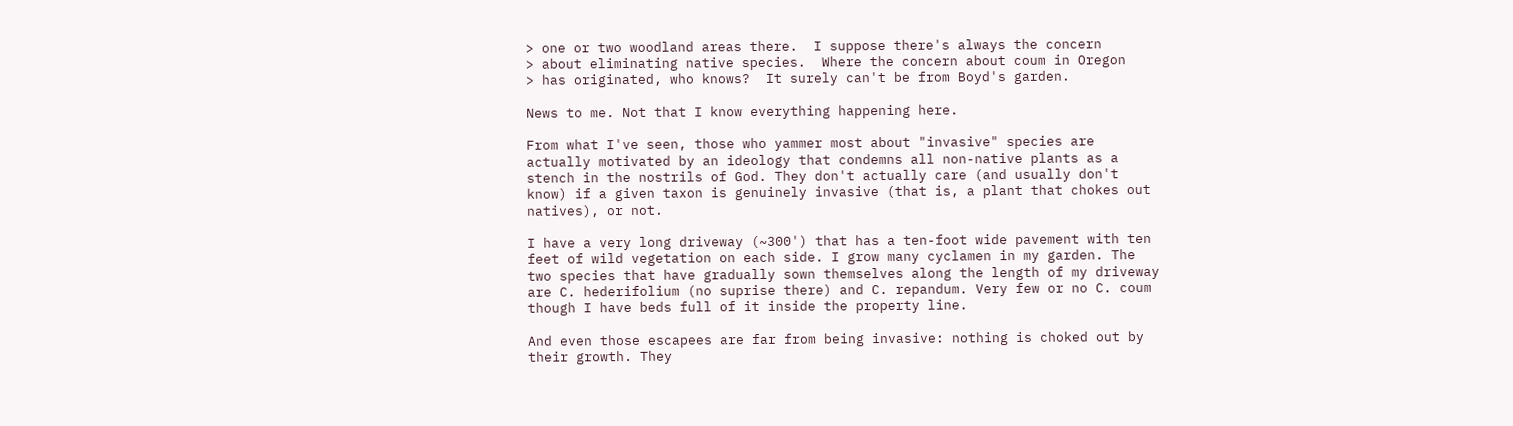> one or two woodland areas there.  I suppose there's always the concern
> about eliminating native species.  Where the concern about coum in Oregon
> has originated, who knows?  It surely can't be from Boyd's garden.

News to me. Not that I know everything happening here.

From what I've seen, those who yammer most about "invasive" species are
actually motivated by an ideology that condemns all non-native plants as a
stench in the nostrils of God. They don't actually care (and usually don't
know) if a given taxon is genuinely invasive (that is, a plant that chokes out
natives), or not.

I have a very long driveway (~300') that has a ten-foot wide pavement with ten
feet of wild vegetation on each side. I grow many cyclamen in my garden. The
two species that have gradually sown themselves along the length of my driveway
are C. hederifolium (no suprise there) and C. repandum. Very few or no C. coum
though I have beds full of it inside the property line.

And even those escapees are far from being invasive: nothing is choked out by
their growth. They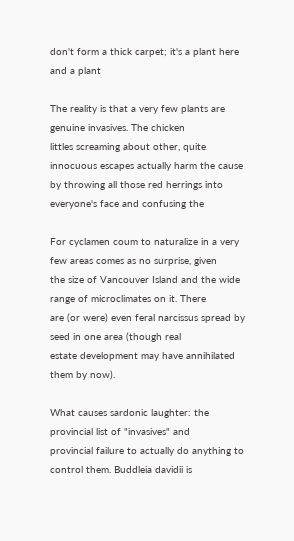don't form a thick carpet; it's a plant here and a plant

The reality is that a very few plants are genuine invasives. The chicken
littles screaming about other, quite innocuous escapes actually harm the cause
by throwing all those red herrings into everyone's face and confusing the

For cyclamen coum to naturalize in a very few areas comes as no surprise, given
the size of Vancouver Island and the wide range of microclimates on it. There
are (or were) even feral narcissus spread by seed in one area (though real
estate development may have annihilated them by now).

What causes sardonic laughter: the provincial list of "invasives" and
provincial failure to actually do anything to control them. Buddleia davidii is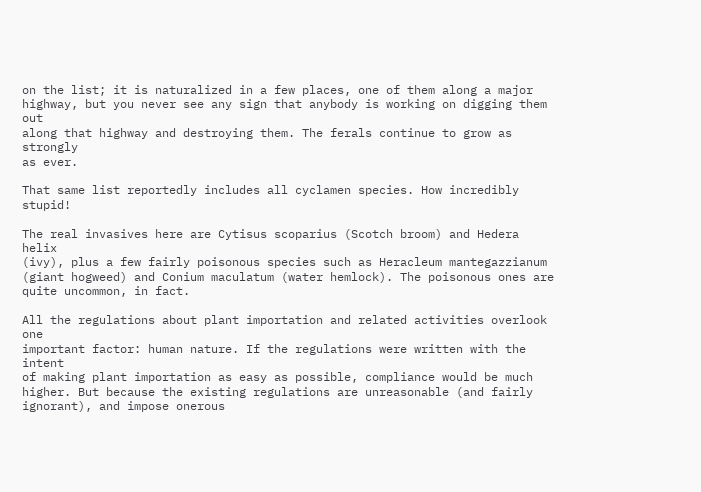on the list; it is naturalized in a few places, one of them along a major
highway, but you never see any sign that anybody is working on digging them out
along that highway and destroying them. The ferals continue to grow as strongly
as ever.

That same list reportedly includes all cyclamen species. How incredibly stupid!

The real invasives here are Cytisus scoparius (Scotch broom) and Hedera helix
(ivy), plus a few fairly poisonous species such as Heracleum mantegazzianum
(giant hogweed) and Conium maculatum (water hemlock). The poisonous ones are
quite uncommon, in fact.

All the regulations about plant importation and related activities overlook one
important factor: human nature. If the regulations were written with the intent
of making plant importation as easy as possible, compliance would be much
higher. But because the existing regulations are unreasonable (and fairly
ignorant), and impose onerous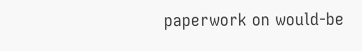paperwork on would-be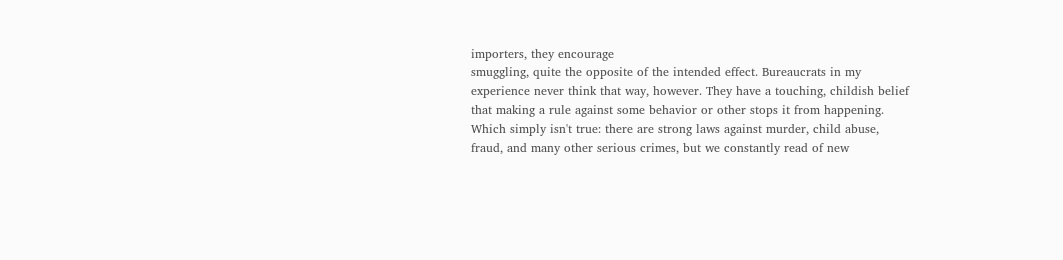importers, they encourage
smuggling, quite the opposite of the intended effect. Bureaucrats in my
experience never think that way, however. They have a touching, childish belief
that making a rule against some behavior or other stops it from happening.
Which simply isn't true: there are strong laws against murder, child abuse,
fraud, and many other serious crimes, but we constantly read of new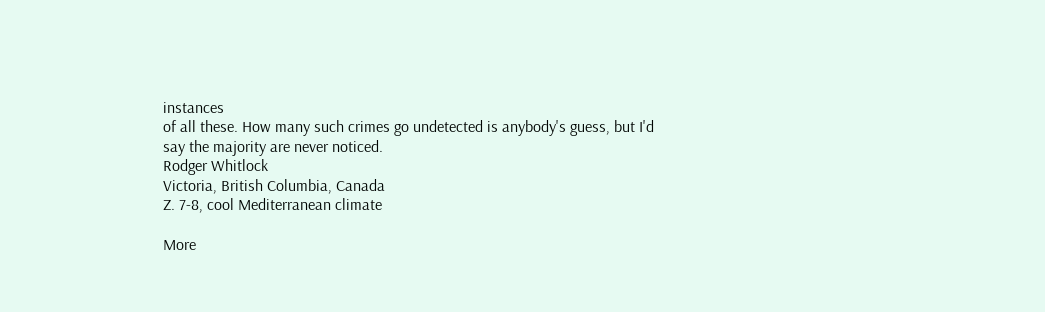instances
of all these. How many such crimes go undetected is anybody's guess, but I'd
say the majority are never noticed.
Rodger Whitlock
Victoria, British Columbia, Canada
Z. 7-8, cool Mediterranean climate

More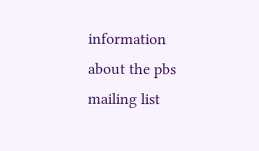information about the pbs mailing list